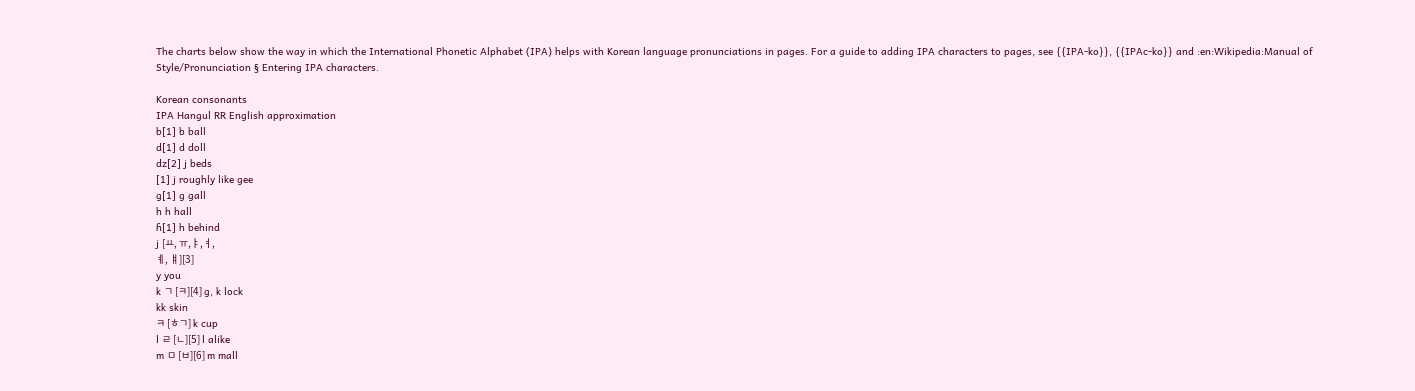The charts below show the way in which the International Phonetic Alphabet (IPA) helps with Korean language pronunciations in pages. For a guide to adding IPA characters to pages, see {{IPA-ko}}, {{IPAc-ko}} and :en:Wikipedia:Manual of Style/Pronunciation § Entering IPA characters.

Korean consonants
IPA Hangul RR English approximation
b[1] b ball
d[1] d doll
dz[2] j beds
[1] j roughly like gee
ɡ[1] g gall
h h hall
ɦ[1] h behind
j [ㅛ, ㅠ,ㅑ,ㅕ,
ㅖ, ㅒ][3]
y you
k ㄱ [ㅋ][4] g, k lock
kk skin
ㅋ [ㅎㄱ] k cup
l ㄹ [ㄴ][5] l alike
m ㅁ [ㅂ][6] m mall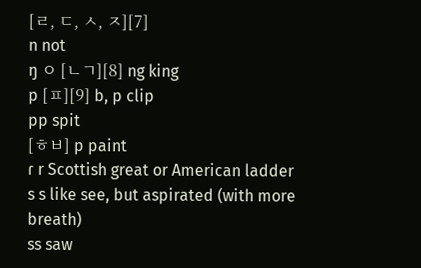[ㄹ, ㄷ, ㅅ, ㅈ][7]
n not
ŋ ㅇ [ㄴㄱ][8] ng king
p [ㅍ][9] b, p clip
pp spit
[ㅎㅂ] p paint
ɾ r Scottish great or American ladder
s s like see, but aspirated (with more breath)
ss saw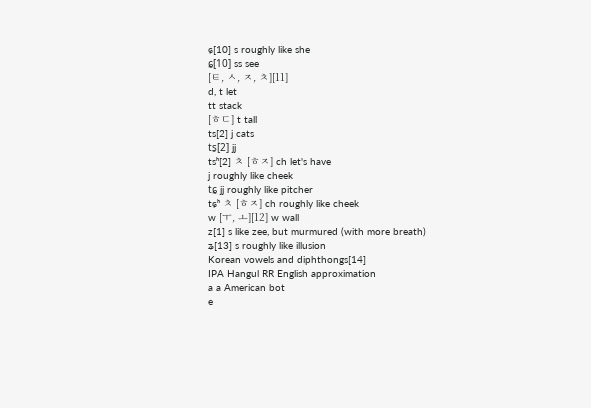ɕ[10] s roughly like she
ɕ͈[10] ss see
[ㅌ, ㅅ, ㅈ, ㅊ][11]
d, t let
tt stack
[ㅎㄷ] t tall
ts[2] j cats
ts͈[2] jj
tsʰ[2] ㅊ [ㅎㅈ] ch let's have
j roughly like cheek
tɕ͈ jj roughly like pitcher
tɕʰ ㅊ [ㅎㅈ] ch roughly like cheek
w [ㅜ, ㅗ][12] w wall
z[1] s like zee, but murmured (with more breath)
ʑ[13] s roughly like illusion
Korean vowels and diphthongs[14]
IPA Hangul RR English approximation
a a American bot
e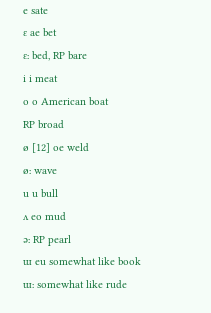e sate
ɛ ae bet
ɛː bed, RP bare
i i meat
o o American boat
RP broad
ø [12] oe weld
øː wave
u u bull
ʌ eo mud
əː RP pearl
ɯ eu somewhat like book
ɯː somewhat like rude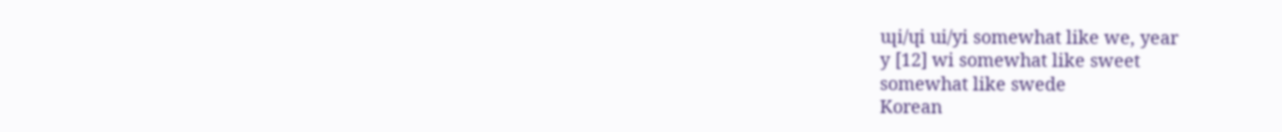ɰi/ɥi ui/yi somewhat like we, year
y [12] wi somewhat like sweet
somewhat like swede
Korean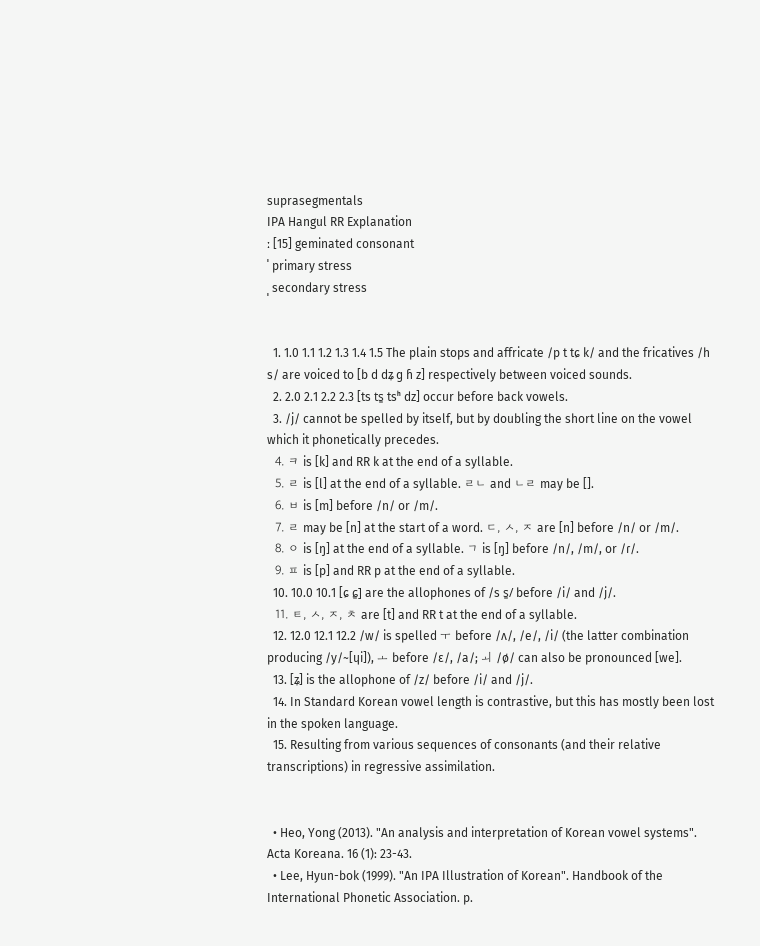suprasegmentals
IPA Hangul RR Explanation
ː [15] geminated consonant
ˈ primary stress
ˌ secondary stress


  1. 1.0 1.1 1.2 1.3 1.4 1.5 The plain stops and affricate /p t tɕ k/ and the fricatives /h s/ are voiced to [b d dʑ ɡ ɦ z] respectively between voiced sounds.
  2. 2.0 2.1 2.2 2.3 [ts ts͈ tsʰ dz] occur before back vowels.
  3. /j/ cannot be spelled by itself, but by doubling the short line on the vowel which it phonetically precedes.
  4. ㅋ is [k] and RR k at the end of a syllable.
  5. ㄹ is [l] at the end of a syllable. ㄹㄴ and ㄴㄹ may be [].
  6. ㅂ is [m] before /n/ or /m/.
  7. ㄹ may be [n] at the start of a word. ㄷ, ㅅ, ㅈ are [n] before /n/ or /m/.
  8. ㅇ is [ŋ] at the end of a syllable. ㄱ is [ŋ] before /n/, /m/, or /ɾ/.
  9. ㅍ is [p] and RR p at the end of a syllable.
  10. 10.0 10.1 [ɕ ɕ͈] are the allophones of /s s͈/ before /i/ and /j/.
  11. ㅌ, ㅅ, ㅈ, ㅊ are [t] and RR t at the end of a syllable.
  12. 12.0 12.1 12.2 /w/ is spelled ㅜ before /ʌ/, /e/, /i/ (the latter combination producing /y/~[ɥi]), ㅗ before /ɛ/, /a/; ㅚ /ø/ can also be pronounced [we].
  13. [ʑ] is the allophone of /z/ before /i/ and /j/.
  14. In Standard Korean vowel length is contrastive, but this has mostly been lost in the spoken language.
  15. Resulting from various sequences of consonants (and their relative transcriptions) in regressive assimilation.


  • Heo, Yong (2013). "An analysis and interpretation of Korean vowel systems". Acta Koreana. 16 (1): 23-43.
  • Lee, Hyun-bok (1999). "An IPA Illustration of Korean". Handbook of the International Phonetic Association. p.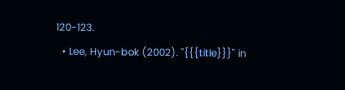120-123.
  • Lee, Hyun-bok (2002). "{{{title}}}" in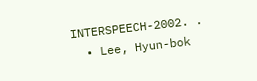INTERSPEECH-2002. .
  • Lee, Hyun-bok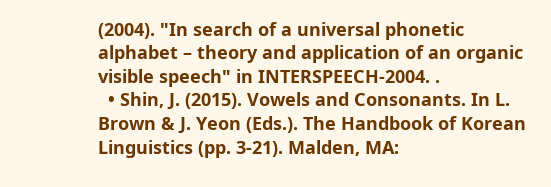(2004). "In search of a universal phonetic alphabet – theory and application of an organic visible speech" in INTERSPEECH-2004. .
  • Shin, J. (2015). Vowels and Consonants. In L. Brown & J. Yeon (Eds.). The Handbook of Korean Linguistics (pp. 3-21). Malden, MA: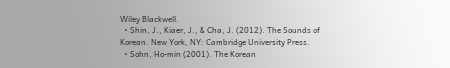Wiley Blackwell.
  • Shin, J., Kiaer, J., & Cha, J. (2012). The Sounds of Korean. New York, NY: Cambridge University Press.
  • Sohn, Ho-min (2001). The Korean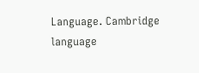Language. Cambridge language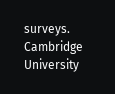surveys. Cambridge University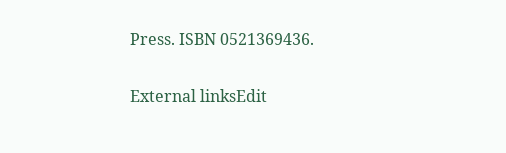Press. ISBN 0521369436.

External linksEdit